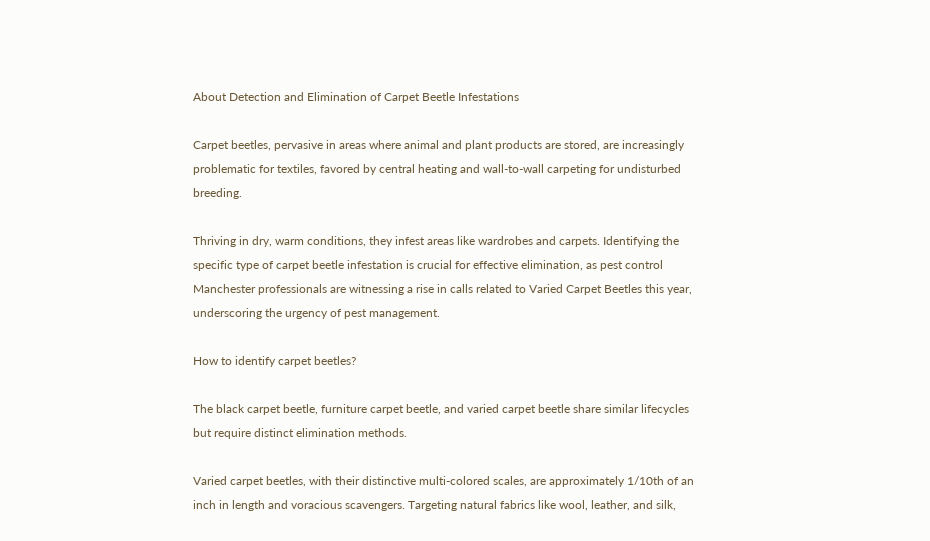About Detection and Elimination of Carpet Beetle Infestations

Carpet beetles, pervasive in areas where animal and plant products are stored, are increasingly problematic for textiles, favored by central heating and wall-to-wall carpeting for undisturbed breeding.

Thriving in dry, warm conditions, they infest areas like wardrobes and carpets. Identifying the specific type of carpet beetle infestation is crucial for effective elimination, as pest control Manchester professionals are witnessing a rise in calls related to Varied Carpet Beetles this year, underscoring the urgency of pest management.

How to identify carpet beetles?

The black carpet beetle, furniture carpet beetle, and varied carpet beetle share similar lifecycles but require distinct elimination methods.

Varied carpet beetles, with their distinctive multi-colored scales, are approximately 1/10th of an inch in length and voracious scavengers. Targeting natural fabrics like wool, leather, and silk,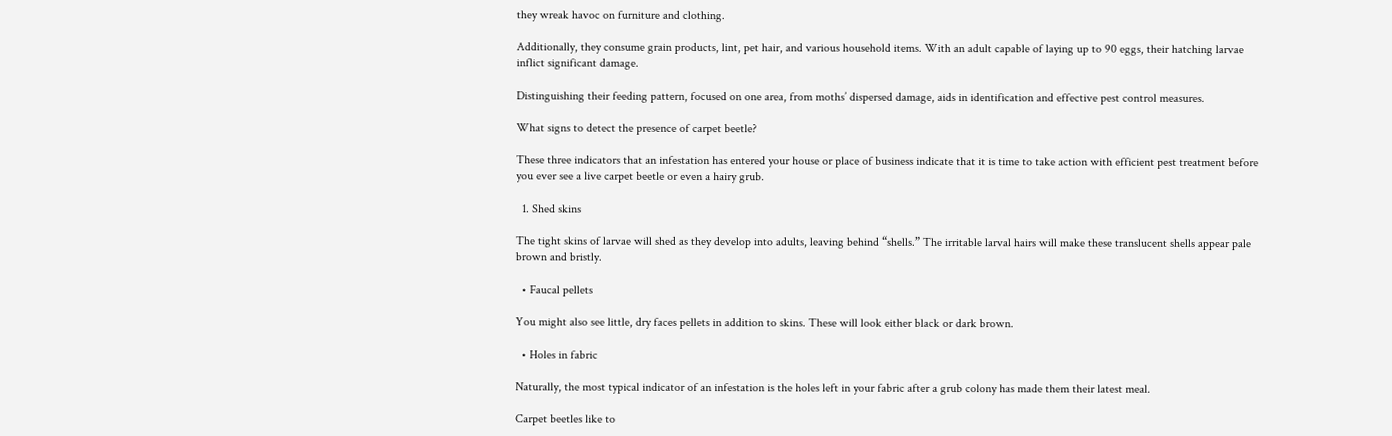they wreak havoc on furniture and clothing.

Additionally, they consume grain products, lint, pet hair, and various household items. With an adult capable of laying up to 90 eggs, their hatching larvae inflict significant damage.

Distinguishing their feeding pattern, focused on one area, from moths’ dispersed damage, aids in identification and effective pest control measures.

What signs to detect the presence of carpet beetle?

These three indicators that an infestation has entered your house or place of business indicate that it is time to take action with efficient pest treatment before you ever see a live carpet beetle or even a hairy grub.

  1. Shed skins

The tight skins of larvae will shed as they develop into adults, leaving behind “shells.” The irritable larval hairs will make these translucent shells appear pale brown and bristly.

  • Faucal pellets

You might also see little, dry faces pellets in addition to skins. These will look either black or dark brown.

  • Holes in fabric

Naturally, the most typical indicator of an infestation is the holes left in your fabric after a grub colony has made them their latest meal.

Carpet beetles like to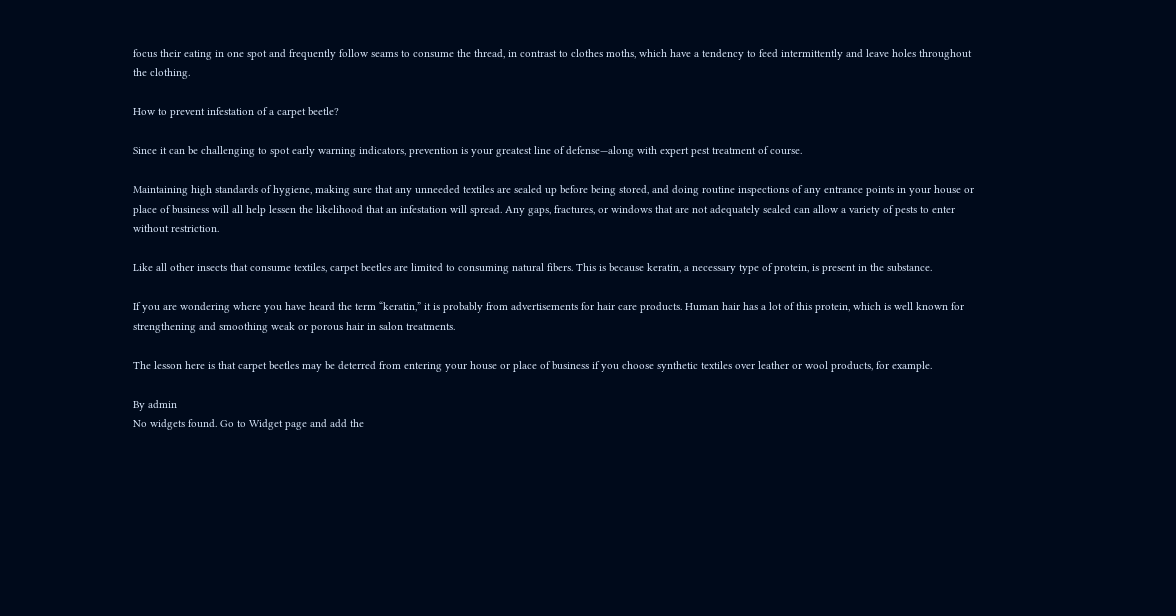focus their eating in one spot and frequently follow seams to consume the thread, in contrast to clothes moths, which have a tendency to feed intermittently and leave holes throughout the clothing.

How to prevent infestation of a carpet beetle?

Since it can be challenging to spot early warning indicators, prevention is your greatest line of defense—along with expert pest treatment of course.

Maintaining high standards of hygiene, making sure that any unneeded textiles are sealed up before being stored, and doing routine inspections of any entrance points in your house or place of business will all help lessen the likelihood that an infestation will spread. Any gaps, fractures, or windows that are not adequately sealed can allow a variety of pests to enter without restriction.

Like all other insects that consume textiles, carpet beetles are limited to consuming natural fibers. This is because keratin, a necessary type of protein, is present in the substance.

If you are wondering where you have heard the term “keratin,” it is probably from advertisements for hair care products. Human hair has a lot of this protein, which is well known for strengthening and smoothing weak or porous hair in salon treatments.

The lesson here is that carpet beetles may be deterred from entering your house or place of business if you choose synthetic textiles over leather or wool products, for example.

By admin
No widgets found. Go to Widget page and add the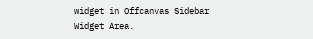widget in Offcanvas Sidebar Widget Area.